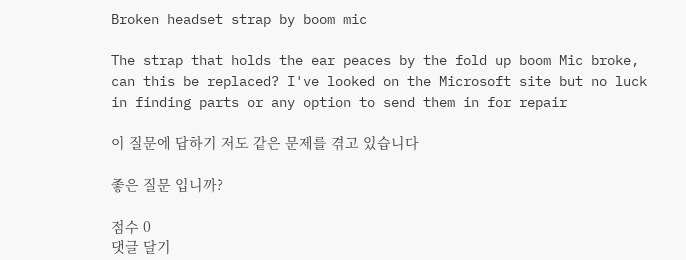Broken headset strap by boom mic

The strap that holds the ear peaces by the fold up boom Mic broke, can this be replaced? I've looked on the Microsoft site but no luck in finding parts or any option to send them in for repair

이 질문에 답하기 저도 같은 문제를 겪고 있습니다

좋은 질문 입니까?

점수 0
댓글 달기